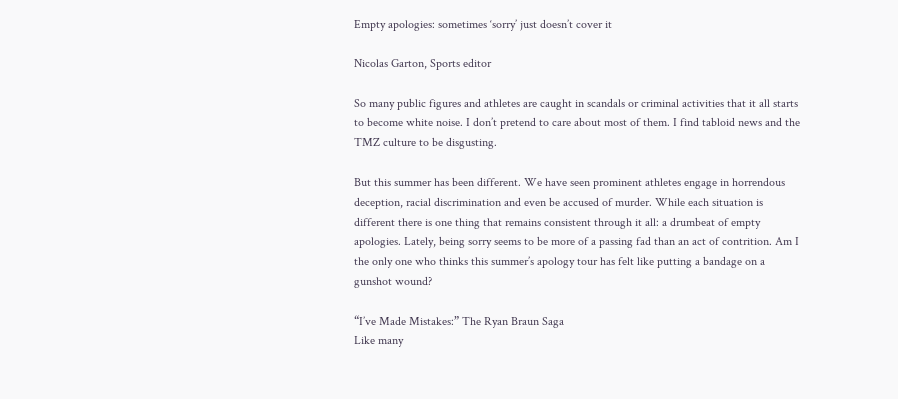Empty apologies: sometimes ‘sorry’ just doesn’t cover it

Nicolas Garton, Sports editor

So many public figures and athletes are caught in scandals or criminal activities that it all starts to become white noise. I don’t pretend to care about most of them. I find tabloid news and the TMZ culture to be disgusting.

But this summer has been different. We have seen prominent athletes engage in horrendous deception, racial discrimination and even be accused of murder. While each situation is different there is one thing that remains consistent through it all: a drumbeat of empty apologies. Lately, being sorry seems to be more of a passing fad than an act of contrition. Am I the only one who thinks this summer’s apology tour has felt like putting a bandage on a gunshot wound?

“I’ve Made Mistakes:” The Ryan Braun Saga
Like many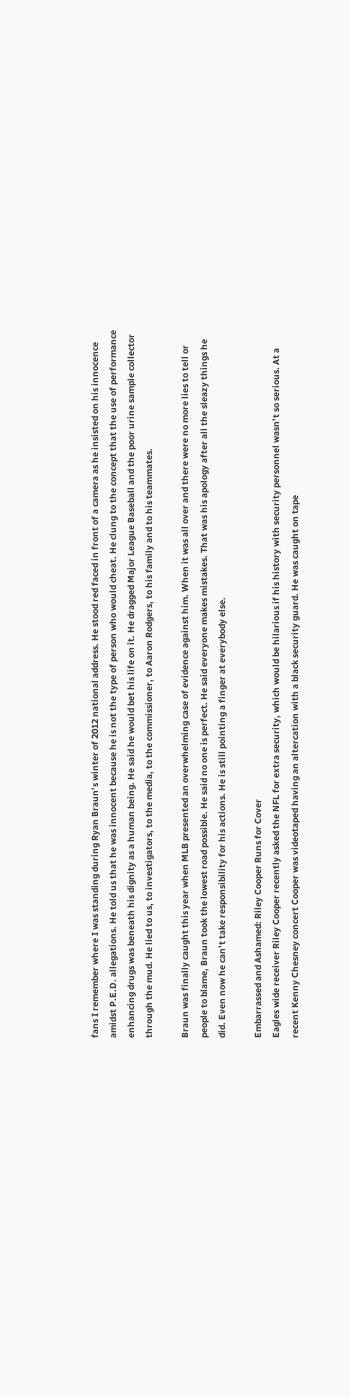fans I remember where I was standing during Ryan Braun’s winter of 2012 national address. He stood red faced in front of a camera as he insisted on his innocence amidst P.E.D. allegations. He told us that he was innocent because he is not the type of person who would cheat. He clung to the concept that the use of performance enhancing drugs was beneath his dignity as a human being. He said he would bet his life on it. He dragged Major League Baseball and the poor urine sample collector through the mud. He lied to us, to investigators, to the media, to the commissioner, to Aaron Rodgers, to his family and to his teammates.

Braun was finally caught this year when MLB presented an overwhelming case of evidence against him. When it was all over and there were no more lies to tell or people to blame, Braun took the lowest road possible. He said no one is perfect. He said everyone makes mistakes. That was his apology after all the sleazy things he did. Even now he can’t take responsibility for his actions. He is still pointing a finger at everybody else.

Embarrassed and Ashamed: Riley Cooper Runs for Cover
Eagles wide receiver Riley Cooper recently asked the NFL for extra security, which would be hilarious if his history with security personnel wasn’t so serious. At a recent Kenny Chesney concert Cooper was videotaped having an altercation with a black security guard. He was caught on tape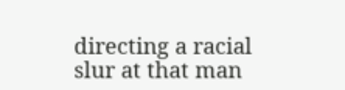directing a racial slur at that man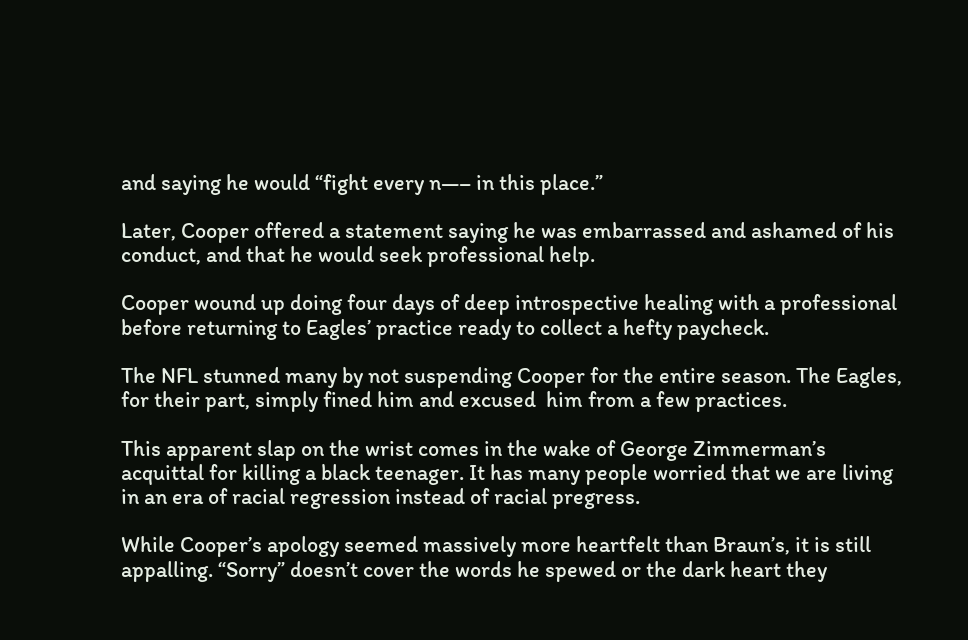and saying he would “fight every n—– in this place.”

Later, Cooper offered a statement saying he was embarrassed and ashamed of his conduct, and that he would seek professional help.

Cooper wound up doing four days of deep introspective healing with a professional before returning to Eagles’ practice ready to collect a hefty paycheck.

The NFL stunned many by not suspending Cooper for the entire season. The Eagles, for their part, simply fined him and excused  him from a few practices.

This apparent slap on the wrist comes in the wake of George Zimmerman’s acquittal for killing a black teenager. It has many people worried that we are living in an era of racial regression instead of racial pregress.

While Cooper’s apology seemed massively more heartfelt than Braun’s, it is still appalling. “Sorry” doesn’t cover the words he spewed or the dark heart they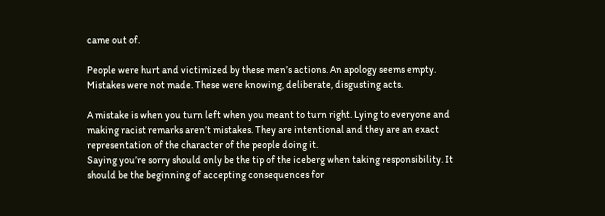came out of.

People were hurt and victimized by these men’s actions. An apology seems empty. Mistakes were not made. These were knowing, deliberate, disgusting acts.

A mistake is when you turn left when you meant to turn right. Lying to everyone and making racist remarks aren’t mistakes. They are intentional and they are an exact representation of the character of the people doing it.
Saying you’re sorry should only be the tip of the iceberg when taking responsibility. It should be the beginning of accepting consequences for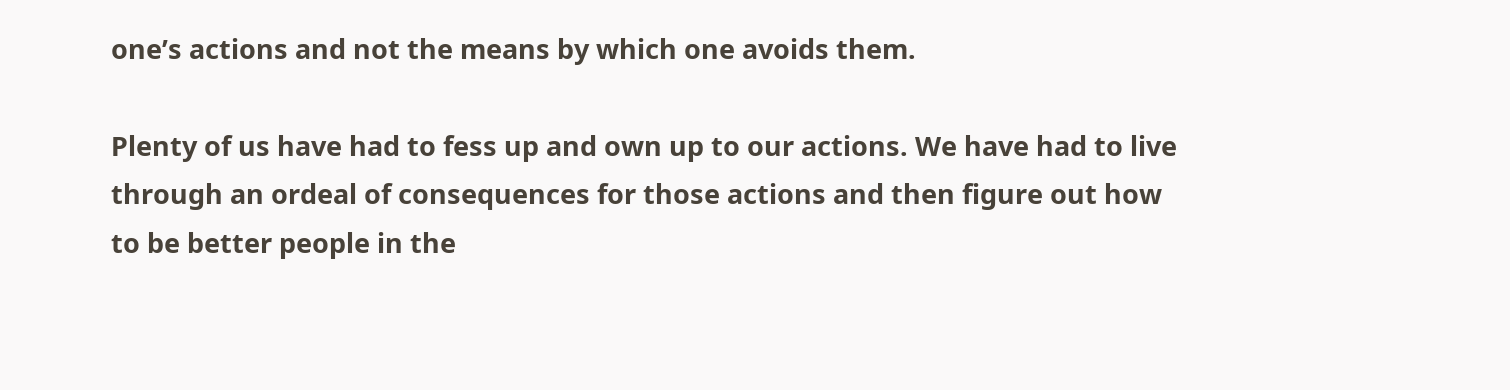one’s actions and not the means by which one avoids them.

Plenty of us have had to fess up and own up to our actions. We have had to live through an ordeal of consequences for those actions and then figure out how to be better people in the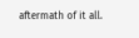aftermath of it all.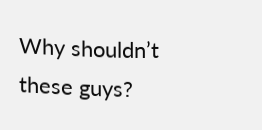Why shouldn’t these guys?